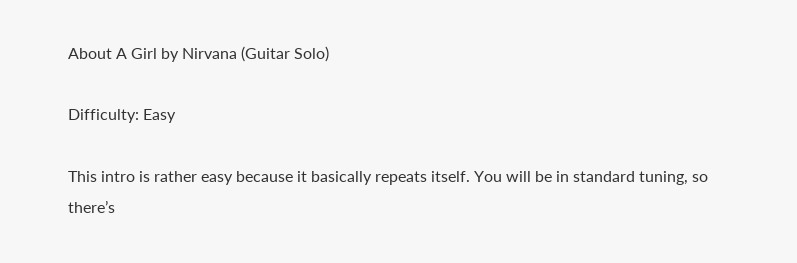About A Girl by Nirvana (Guitar Solo)

Difficulty: Easy

This intro is rather easy because it basically repeats itself. You will be in standard tuning, so there’s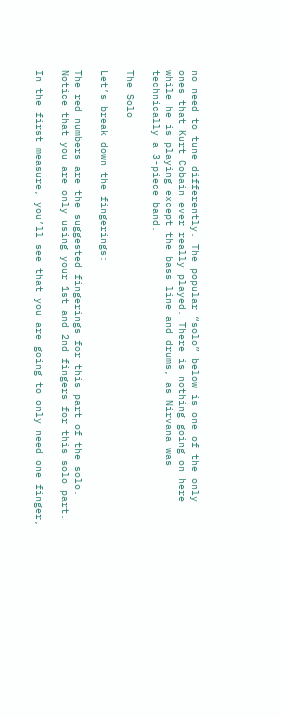no need to tune differently. The popular “solo” below is one of the only ones that Kurt Cobain ever really played. There is nothing going on here while he is playing except the bass line and drums, as Nirvana was technically a 3-piece band.

The Solo

Let’s break down the fingerings:

The red numbers are the suggested fingerings for this part of the solo. Notice that you are only using your 1st and 2nd fingers for this solo part.

In the first measure, you’ll see that you are going to only need one finger,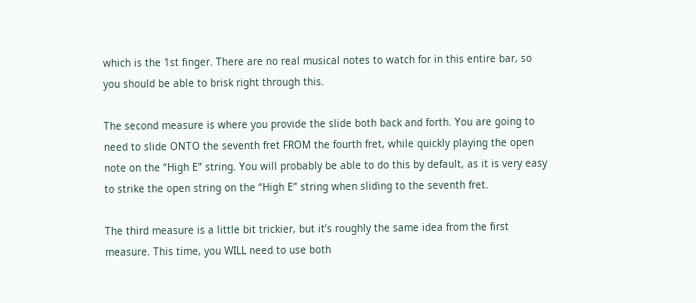which is the 1st finger. There are no real musical notes to watch for in this entire bar, so you should be able to brisk right through this.

The second measure is where you provide the slide both back and forth. You are going to need to slide ONTO the seventh fret FROM the fourth fret, while quickly playing the open note on the “High E” string. You will probably be able to do this by default, as it is very easy to strike the open string on the “High E” string when sliding to the seventh fret.

The third measure is a little bit trickier, but it’s roughly the same idea from the first measure. This time, you WILL need to use both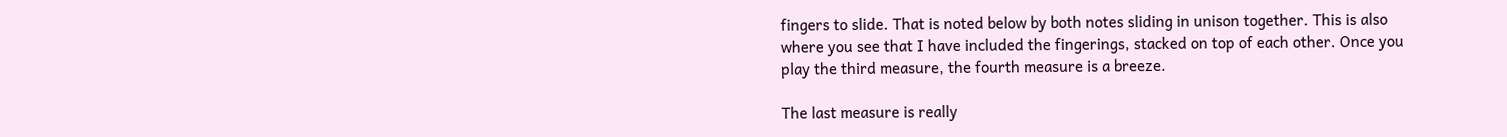fingers to slide. That is noted below by both notes sliding in unison together. This is also where you see that I have included the fingerings, stacked on top of each other. Once you play the third measure, the fourth measure is a breeze.

The last measure is really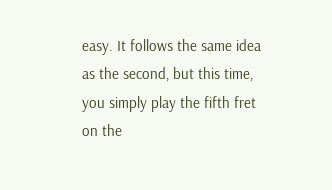easy. It follows the same idea as the second, but this time, you simply play the fifth fret on the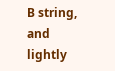B string, and lightly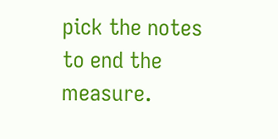pick the notes to end the measure.